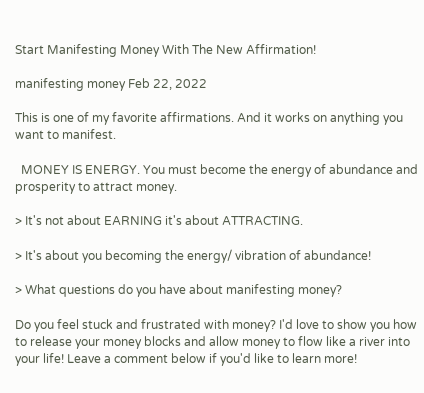Start Manifesting Money With The New Affirmation!

manifesting money Feb 22, 2022

This is one of my favorite affirmations. And it works on anything you want to manifest.

  MONEY IS ENERGY. You must become the energy of abundance and prosperity to attract money.

> It's not about EARNING it's about ATTRACTING.

> It's about you becoming the energy/ vibration of abundance!

> What questions do you have about manifesting money?

Do you feel stuck and frustrated with money? I'd love to show you how to release your money blocks and allow money to flow like a river into your life! Leave a comment below if you'd like to learn more!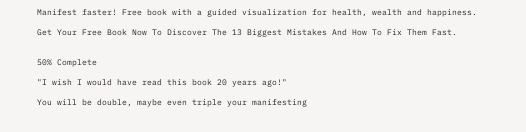Manifest faster! Free book with a guided visualization for health, wealth and happiness.

Get Your Free Book Now To Discover The 13 Biggest Mistakes And How To Fix Them Fast.


50% Complete

"I wish I would have read this book 20 years ago!"

You will be double, maybe even triple your manifesting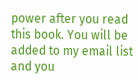power after you read this book. You will be added to my email list and you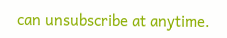can unsubscribe at anytime.